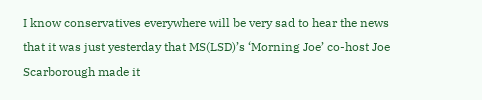I know conservatives everywhere will be very sad to hear the news that it was just yesterday that MS(LSD)’s ‘Morning Joe’ co-host Joe Scarborough made it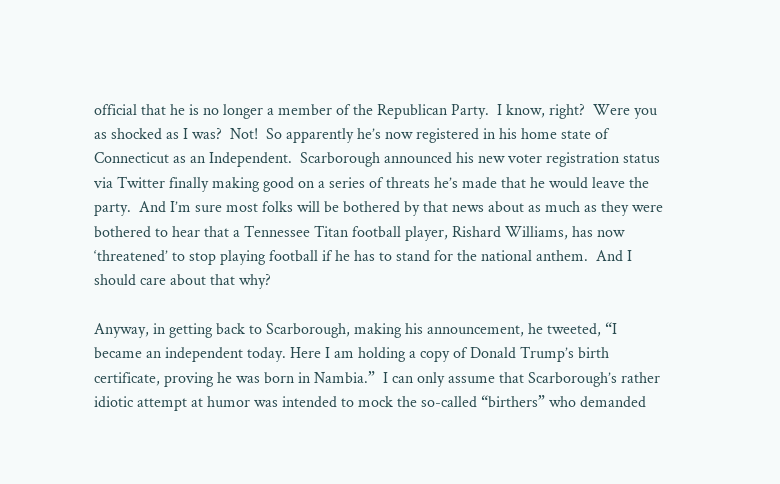official that he is no longer a member of the Republican Party.  I know, right?  Were you as shocked as I was?  Not!  So apparently he’s now registered in his home state of Connecticut as an Independent.  Scarborough announced his new voter registration status via Twitter finally making good on a series of threats he’s made that he would leave the party.  And I’m sure most folks will be bothered by that news about as much as they were bothered to hear that a Tennessee Titan football player, Rishard Williams, has now ‘threatened’ to stop playing football if he has to stand for the national anthem.  And I should care about that why?

Anyway, in getting back to Scarborough, making his announcement, he tweeted, “I became an independent today. Here I am holding a copy of Donald Trump’s birth certificate, proving he was born in Nambia.”  I can only assume that Scarborough’s rather idiotic attempt at humor was intended to mock the so-called “birthers” who demanded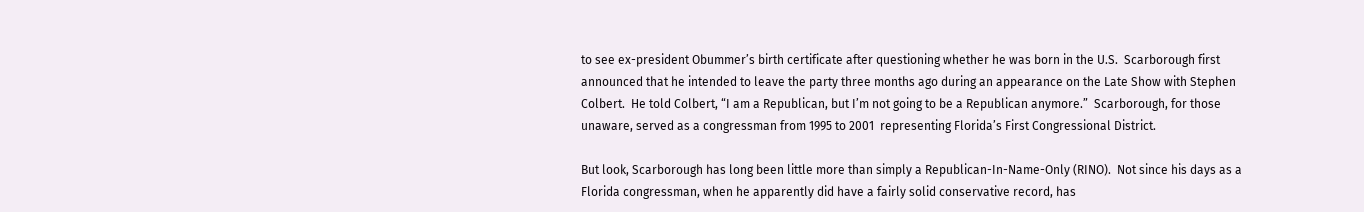to see ex-president Obummer’s birth certificate after questioning whether he was born in the U.S.  Scarborough first announced that he intended to leave the party three months ago during an appearance on the Late Show with Stephen Colbert.  He told Colbert, “I am a Republican, but I’m not going to be a Republican anymore.”  Scarborough, for those unaware, served as a congressman from 1995 to 2001  representing Florida’s First Congressional District.

But look, Scarborough has long been little more than simply a Republican-In-Name-Only (RINO).  Not since his days as a Florida congressman, when he apparently did have a fairly solid conservative record, has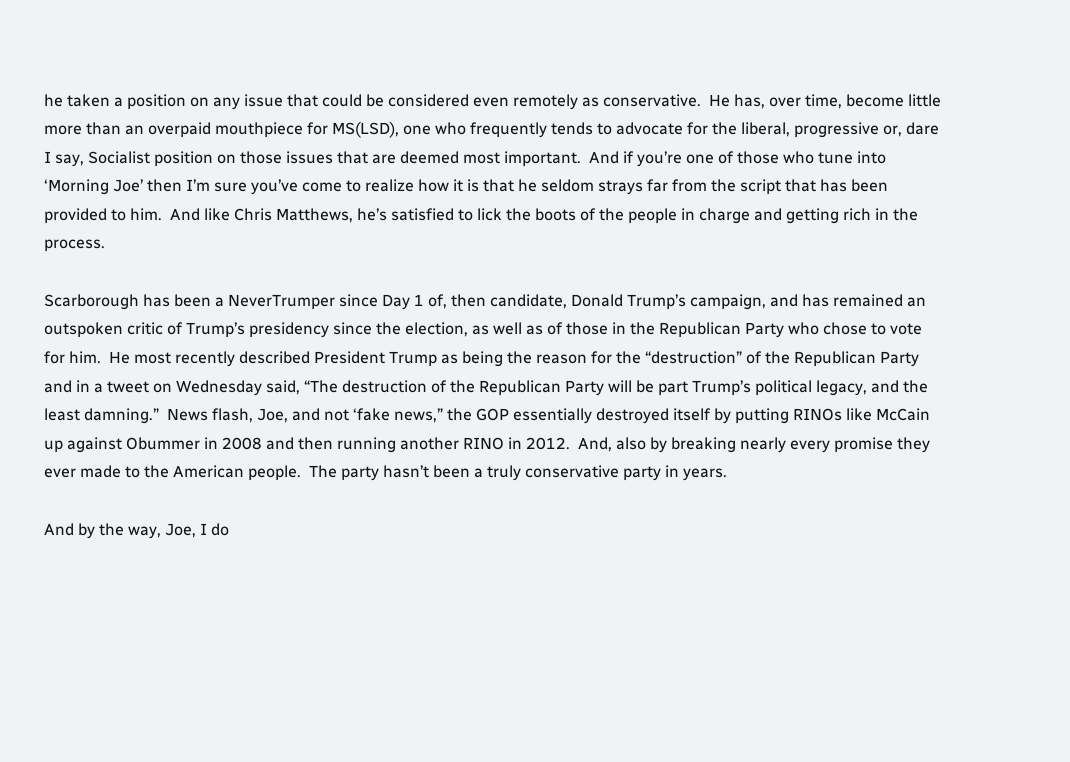he taken a position on any issue that could be considered even remotely as conservative.  He has, over time, become little more than an overpaid mouthpiece for MS(LSD), one who frequently tends to advocate for the liberal, progressive or, dare I say, Socialist position on those issues that are deemed most important.  And if you’re one of those who tune into ‘Morning Joe’ then I’m sure you’ve come to realize how it is that he seldom strays far from the script that has been provided to him.  And like Chris Matthews, he’s satisfied to lick the boots of the people in charge and getting rich in the process.

Scarborough has been a NeverTrumper since Day 1 of, then candidate, Donald Trump’s campaign, and has remained an outspoken critic of Trump’s presidency since the election, as well as of those in the Republican Party who chose to vote for him.  He most recently described President Trump as being the reason for the “destruction” of the Republican Party and in a tweet on Wednesday said, “The destruction of the Republican Party will be part Trump’s political legacy, and the least damning.”  News flash, Joe, and not ‘fake news,” the GOP essentially destroyed itself by putting RINOs like McCain up against Obummer in 2008 and then running another RINO in 2012.  And, also by breaking nearly every promise they ever made to the American people.  The party hasn’t been a truly conservative party in years.

And by the way, Joe, I do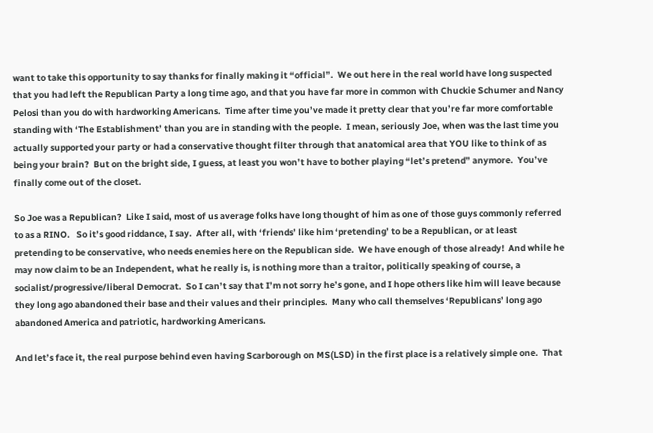want to take this opportunity to say thanks for finally making it “official”.  We out here in the real world have long suspected that you had left the Republican Party a long time ago, and that you have far more in common with Chuckie Schumer and Nancy Pelosi than you do with hardworking Americans.  Time after time you’ve made it pretty clear that you’re far more comfortable standing with ‘The Establishment’ than you are in standing with the people.  I mean, seriously Joe, when was the last time you actually supported your party or had a conservative thought filter through that anatomical area that YOU like to think of as being your brain?  But on the bright side, I guess, at least you won’t have to bother playing “let’s pretend” anymore.  You’ve finally come out of the closet.

So Joe was a Republican?  Like I said, most of us average folks have long thought of him as one of those guys commonly referred to as a RINO.   So it’s good riddance, I say.  After all, with ‘friends’ like him ‘pretending’ to be a Republican, or at least pretending to be conservative, who needs enemies here on the Republican side.  We have enough of those already!  And while he may now claim to be an Independent, what he really is, is nothing more than a traitor, politically speaking of course, a socialist/progressive/liberal Democrat.  So I can’t say that I’m not sorry he’s gone, and I hope others like him will leave because they long ago abandoned their base and their values and their principles.  Many who call themselves ‘Republicans’ long ago abandoned America and patriotic, hardworking Americans.

And let’s face it, the real purpose behind even having Scarborough on MS(LSD) in the first place is a relatively simple one.  That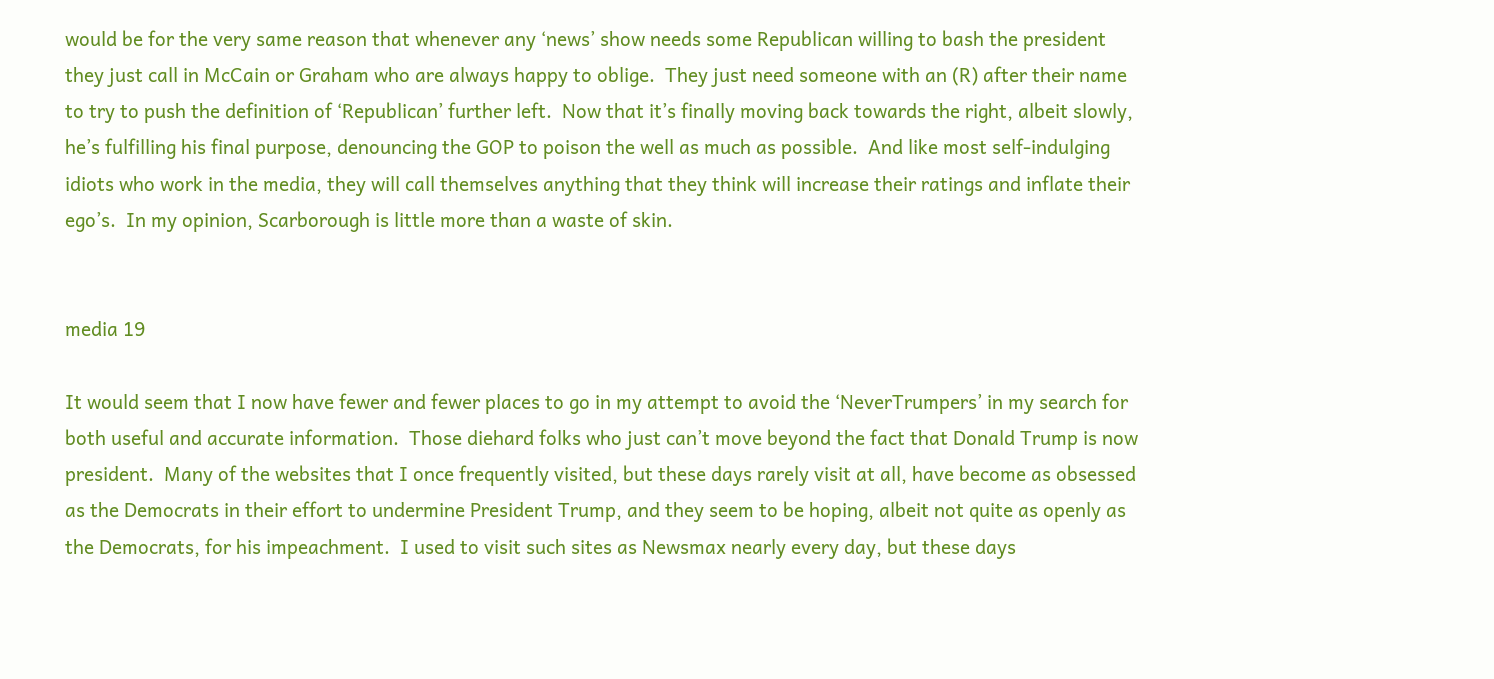would be for the very same reason that whenever any ‘news’ show needs some Republican willing to bash the president they just call in McCain or Graham who are always happy to oblige.  They just need someone with an (R) after their name to try to push the definition of ‘Republican’ further left.  Now that it’s finally moving back towards the right, albeit slowly, he’s fulfilling his final purpose, denouncing the GOP to poison the well as much as possible.  And like most self-indulging idiots who work in the media, they will call themselves anything that they think will increase their ratings and inflate their ego’s.  In my opinion, Scarborough is little more than a waste of skin.


media 19

It would seem that I now have fewer and fewer places to go in my attempt to avoid the ‘NeverTrumpers’ in my search for both useful and accurate information.  Those diehard folks who just can’t move beyond the fact that Donald Trump is now president.  Many of the websites that I once frequently visited, but these days rarely visit at all, have become as obsessed as the Democrats in their effort to undermine President Trump, and they seem to be hoping, albeit not quite as openly as the Democrats, for his impeachment.  I used to visit such sites as Newsmax nearly every day, but these days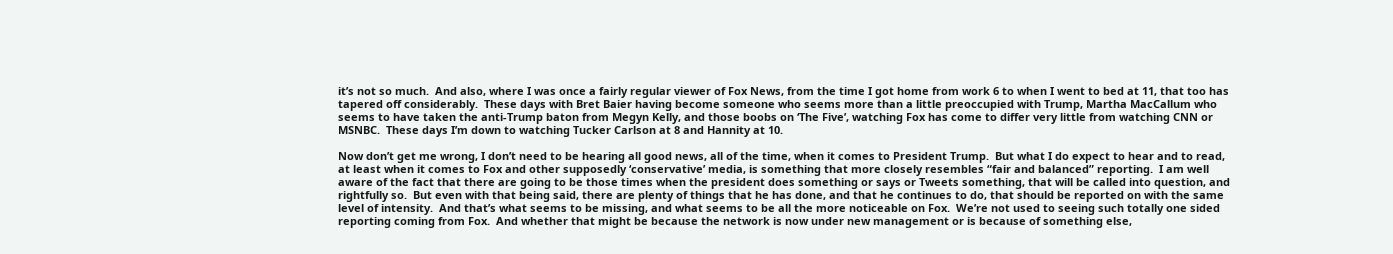it’s not so much.  And also, where I was once a fairly regular viewer of Fox News, from the time I got home from work 6 to when I went to bed at 11, that too has tapered off considerably.  These days with Bret Baier having become someone who seems more than a little preoccupied with Trump, Martha MacCallum who seems to have taken the anti-Trump baton from Megyn Kelly, and those boobs on ‘The Five’, watching Fox has come to differ very little from watching CNN or MSNBC.  These days I’m down to watching Tucker Carlson at 8 and Hannity at 10.

Now don’t get me wrong, I don’t need to be hearing all good news, all of the time, when it comes to President Trump.  But what I do expect to hear and to read, at least when it comes to Fox and other supposedly ‘conservative’ media, is something that more closely resembles “fair and balanced” reporting.  I am well aware of the fact that there are going to be those times when the president does something or says or Tweets something, that will be called into question, and rightfully so.  But even with that being said, there are plenty of things that he has done, and that he continues to do, that should be reported on with the same level of intensity.  And that’s what seems to be missing, and what seems to be all the more noticeable on Fox.  We’re not used to seeing such totally one sided reporting coming from Fox.  And whether that might be because the network is now under new management or is because of something else,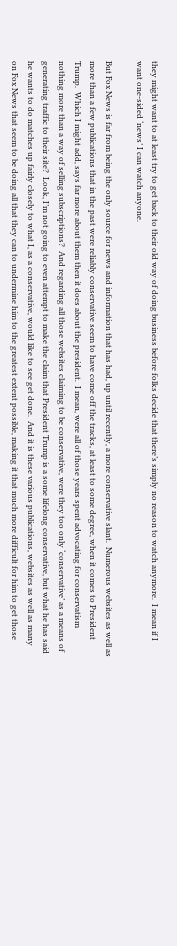they might want to at least try to get back to their old way of doing business before folks decide that there’s simply no reason to watch anymore.  I mean if I want one-sided ‘news’ I can watch anyone.

But Fox News is far from being the only source for news and information that has had, up until recently, a more conservative slant.  Numerous websites as well as more than a few publications that in the past were reliably conservative seem to have come off the tracks, at least to some degree, when it comes to President Trump.  Which I might add, says far more about them then it does about the president.  I mean, were all of those years spent advocating for conservatism nothing more than a way of selling subscriptions?  And regarding all those websites claiming to be conservative, were they too only ‘conservative’ as a means of generating traffic to their site?  Look, I’m not going to even attempt to make the claim that President Trump is a some lifelong conservative, but what he has said he wants to do matches up fairly closely to what I, as a conservative, would like to see get done.  And it is these various publications, websites as well as many on Fox News that seem to be doing all that they can to undermine him to the greatest extent possible, making it that much more difficult for him to get those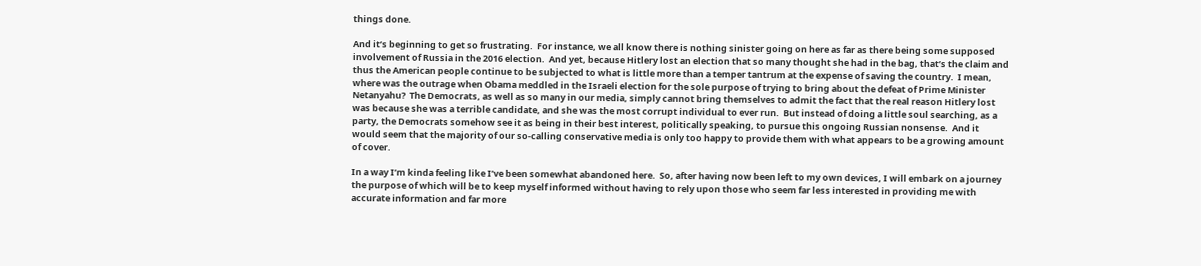things done.

And it’s beginning to get so frustrating.  For instance, we all know there is nothing sinister going on here as far as there being some supposed involvement of Russia in the 2016 election.  And yet, because Hitlery lost an election that so many thought she had in the bag, that’s the claim and thus the American people continue to be subjected to what is little more than a temper tantrum at the expense of saving the country.  I mean, where was the outrage when Obama meddled in the Israeli election for the sole purpose of trying to bring about the defeat of Prime Minister Netanyahu?  The Democrats, as well as so many in our media, simply cannot bring themselves to admit the fact that the real reason Hitlery lost was because she was a terrible candidate, and she was the most corrupt individual to ever run.  But instead of doing a little soul searching, as a party, the Democrats somehow see it as being in their best interest, politically speaking, to pursue this ongoing Russian nonsense.  And it would seem that the majority of our so-calling conservative media is only too happy to provide them with what appears to be a growing amount of cover.

In a way I’m kinda feeling like I’ve been somewhat abandoned here.  So, after having now been left to my own devices, I will embark on a journey the purpose of which will be to keep myself informed without having to rely upon those who seem far less interested in providing me with accurate information and far more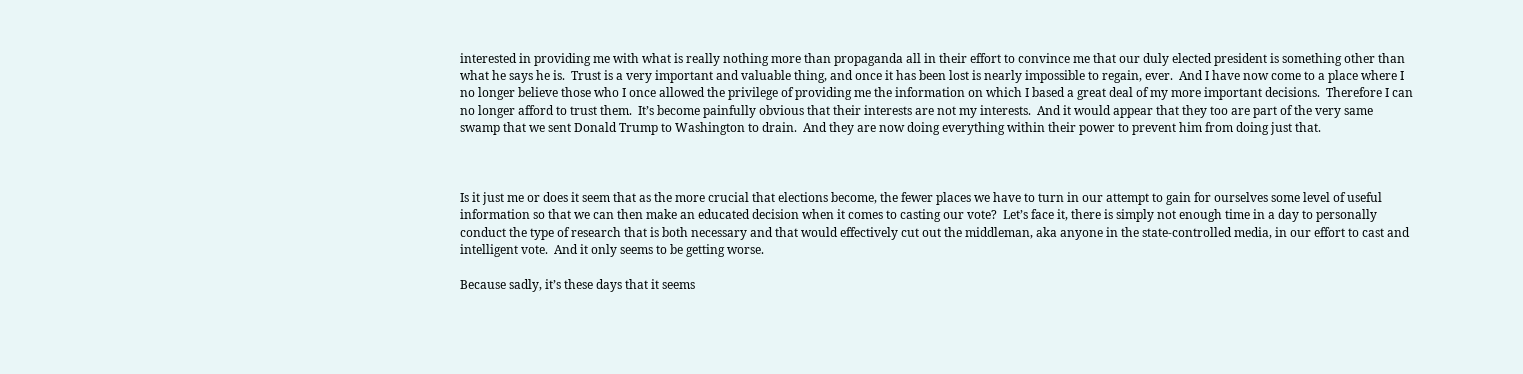interested in providing me with what is really nothing more than propaganda all in their effort to convince me that our duly elected president is something other than what he says he is.  Trust is a very important and valuable thing, and once it has been lost is nearly impossible to regain, ever.  And I have now come to a place where I no longer believe those who I once allowed the privilege of providing me the information on which I based a great deal of my more important decisions.  Therefore I can no longer afford to trust them.  It’s become painfully obvious that their interests are not my interests.  And it would appear that they too are part of the very same swamp that we sent Donald Trump to Washington to drain.  And they are now doing everything within their power to prevent him from doing just that.



Is it just me or does it seem that as the more crucial that elections become, the fewer places we have to turn in our attempt to gain for ourselves some level of useful information so that we can then make an educated decision when it comes to casting our vote?  Let’s face it, there is simply not enough time in a day to personally conduct the type of research that is both necessary and that would effectively cut out the middleman, aka anyone in the state-controlled media, in our effort to cast and intelligent vote.  And it only seems to be getting worse.

Because sadly, it’s these days that it seems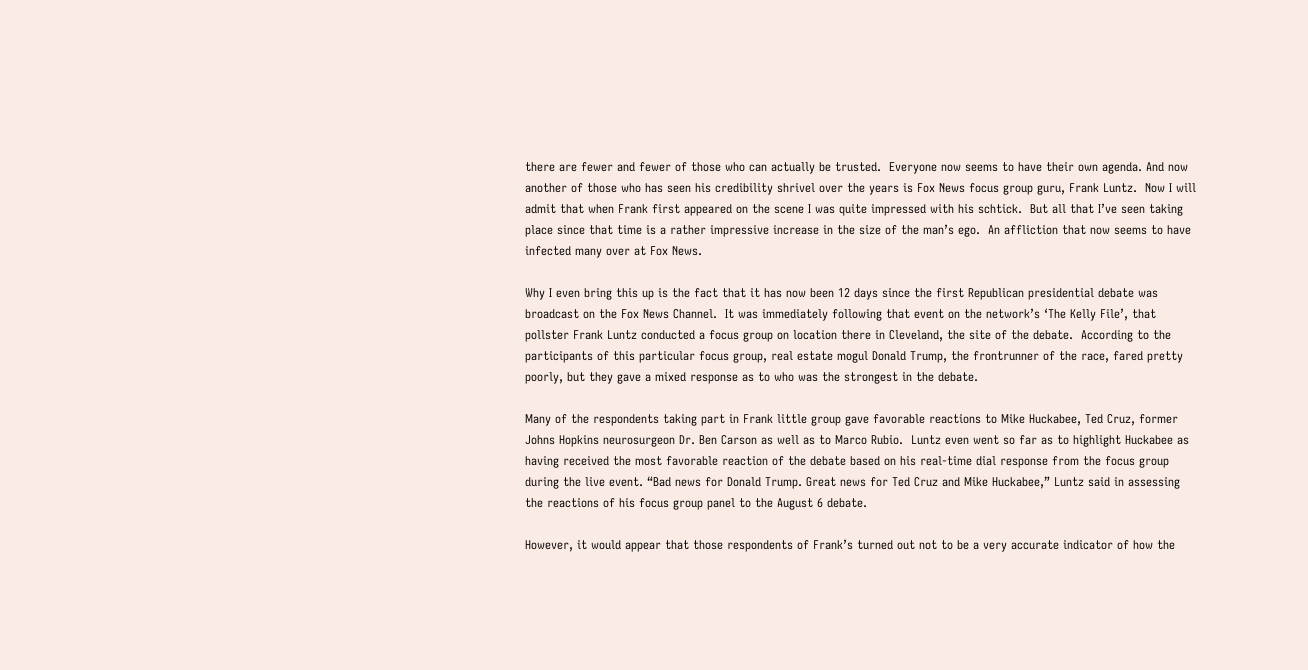there are fewer and fewer of those who can actually be trusted.  Everyone now seems to have their own agenda. And now another of those who has seen his credibility shrivel over the years is Fox News focus group guru, Frank Luntz.  Now I will admit that when Frank first appeared on the scene I was quite impressed with his schtick.  But all that I’ve seen taking place since that time is a rather impressive increase in the size of the man’s ego.  An affliction that now seems to have infected many over at Fox News.

Why I even bring this up is the fact that it has now been 12 days since the first Republican presidential debate was broadcast on the Fox News Channel.  It was immediately following that event on the network’s ‘The Kelly File’, that pollster Frank Luntz conducted a focus group on location there in Cleveland, the site of the debate.  According to the participants of this particular focus group, real estate mogul Donald Trump, the frontrunner of the race, fared pretty poorly, but they gave a mixed response as to who was the strongest in the debate.

Many of the respondents taking part in Frank little group gave favorable reactions to Mike Huckabee, Ted Cruz, former Johns Hopkins neurosurgeon Dr. Ben Carson as well as to Marco Rubio.  Luntz even went so far as to highlight Huckabee as having received the most favorable reaction of the debate based on his real-time dial response from the focus group during the live event. “Bad news for Donald Trump. Great news for Ted Cruz and Mike Huckabee,” Luntz said in assessing the reactions of his focus group panel to the August 6 debate.

However, it would appear that those respondents of Frank’s turned out not to be a very accurate indicator of how the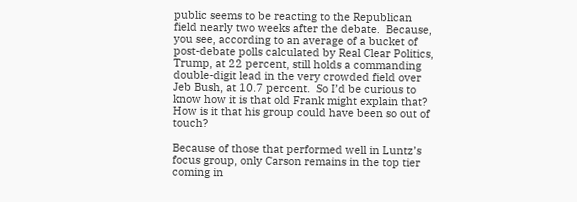public seems to be reacting to the Republican field nearly two weeks after the debate.  Because, you see, according to an average of a bucket of post-debate polls calculated by Real Clear Politics, Trump, at 22 percent, still holds a commanding double-digit lead in the very crowded field over Jeb Bush, at 10.7 percent.  So I’d be curious to know how it is that old Frank might explain that?  How is it that his group could have been so out of touch?

Because of those that performed well in Luntz’s focus group, only Carson remains in the top tier coming in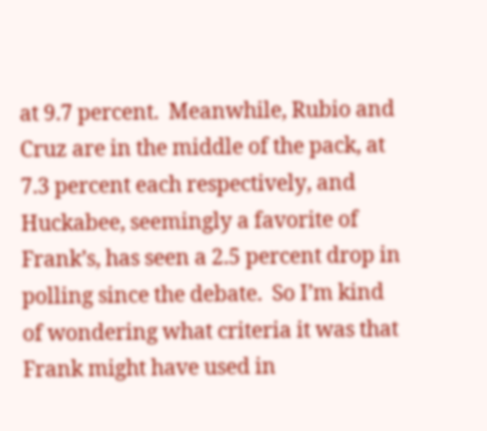at 9.7 percent.  Meanwhile, Rubio and Cruz are in the middle of the pack, at 7.3 percent each respectively, and Huckabee, seemingly a favorite of Frank’s, has seen a 2.5 percent drop in polling since the debate.  So I’m kind of wondering what criteria it was that Frank might have used in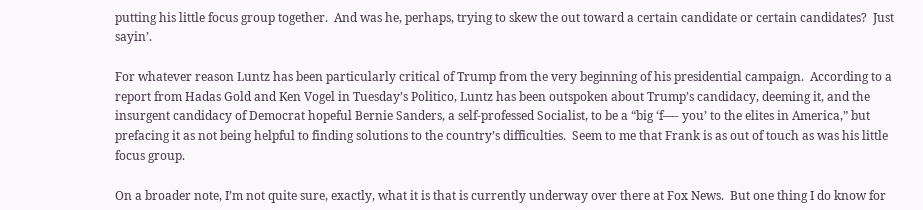putting his little focus group together.  And was he, perhaps, trying to skew the out toward a certain candidate or certain candidates?  Just sayin’.

For whatever reason Luntz has been particularly critical of Trump from the very beginning of his presidential campaign.  According to a report from Hadas Gold and Ken Vogel in Tuesday’s Politico, Luntz has been outspoken about Trump’s candidacy, deeming it, and the insurgent candidacy of Democrat hopeful Bernie Sanders, a self-professed Socialist, to be a “big ‘f—- you’ to the elites in America,” but prefacing it as not being helpful to finding solutions to the country’s difficulties.  Seem to me that Frank is as out of touch as was his little focus group.

On a broader note, I’m not quite sure, exactly, what it is that is currently underway over there at Fox News.  But one thing I do know for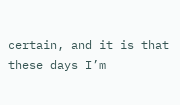certain, and it is that these days I’m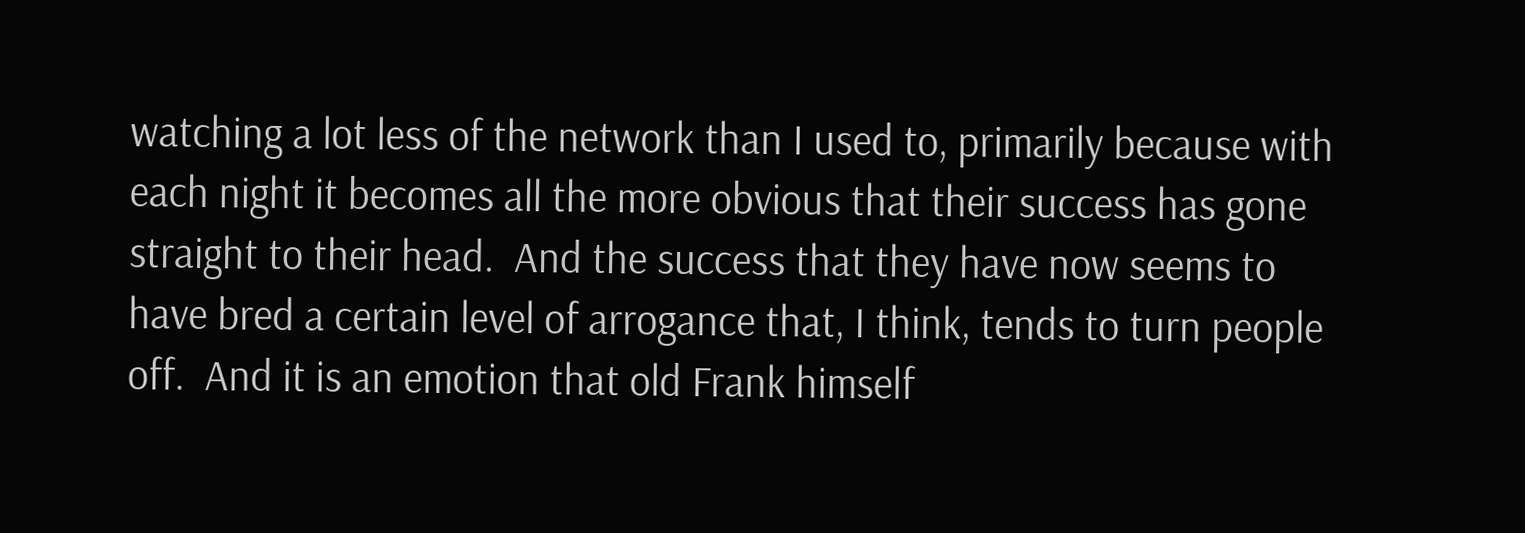watching a lot less of the network than I used to, primarily because with each night it becomes all the more obvious that their success has gone straight to their head.  And the success that they have now seems to have bred a certain level of arrogance that, I think, tends to turn people off.  And it is an emotion that old Frank himself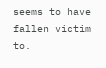seems to have fallen victim to.